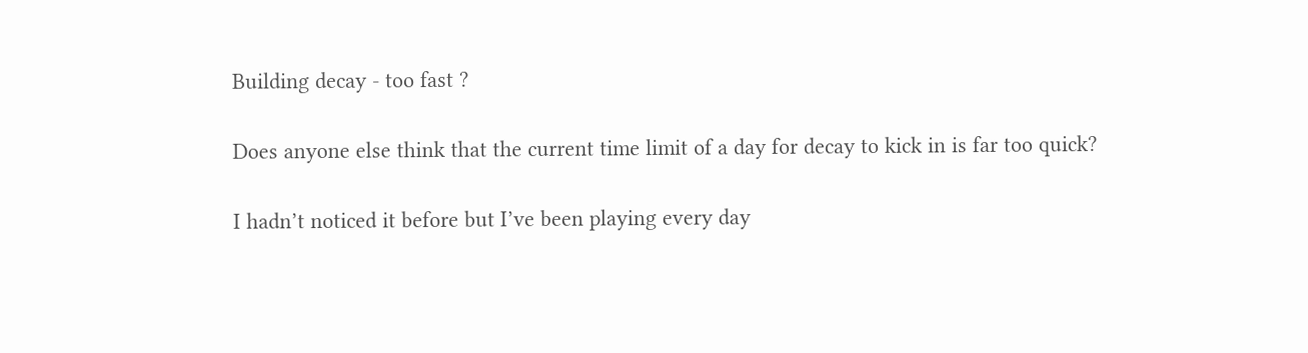Building decay - too fast ?

Does anyone else think that the current time limit of a day for decay to kick in is far too quick?

I hadn’t noticed it before but I’ve been playing every day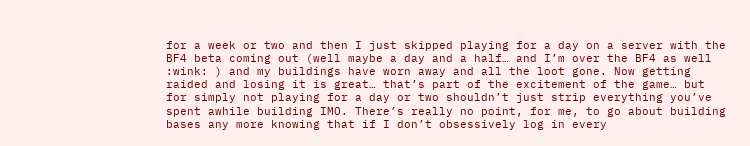for a week or two and then I just skipped playing for a day on a server with the BF4 beta coming out (well maybe a day and a half… and I’m over the BF4 as well :wink: ) and my buildings have worn away and all the loot gone. Now getting raided and losing it is great… that’s part of the excitement of the game… but for simply not playing for a day or two shouldn’t just strip everything you’ve spent awhile building IMO. There’s really no point, for me, to go about building bases any more knowing that if I don’t obsessively log in every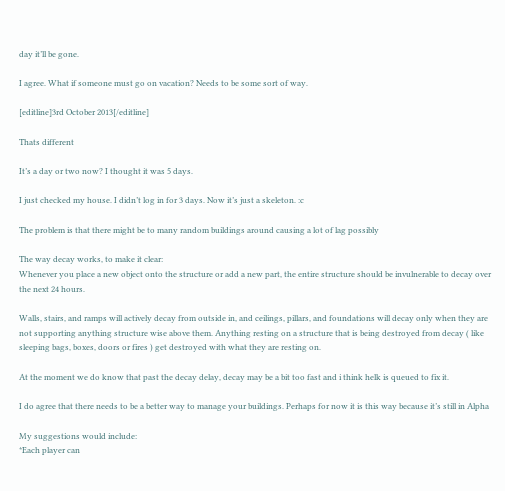day it’ll be gone.

I agree. What if someone must go on vacation? Needs to be some sort of way.

[editline]3rd October 2013[/editline]

Thats different

It’s a day or two now? I thought it was 5 days.

I just checked my house. I didn’t log in for 3 days. Now it’s just a skeleton. :c

The problem is that there might be to many random buildings around causing a lot of lag possibly

The way decay works, to make it clear:
Whenever you place a new object onto the structure or add a new part, the entire structure should be invulnerable to decay over the next 24 hours.

Walls, stairs, and ramps will actively decay from outside in, and ceilings, pillars, and foundations will decay only when they are not supporting anything structure wise above them. Anything resting on a structure that is being destroyed from decay ( like sleeping bags, boxes, doors or fires ) get destroyed with what they are resting on.

At the moment we do know that past the decay delay, decay may be a bit too fast and i think helk is queued to fix it.

I do agree that there needs to be a better way to manage your buildings. Perhaps for now it is this way because it’s still in Alpha

My suggestions would include:
*Each player can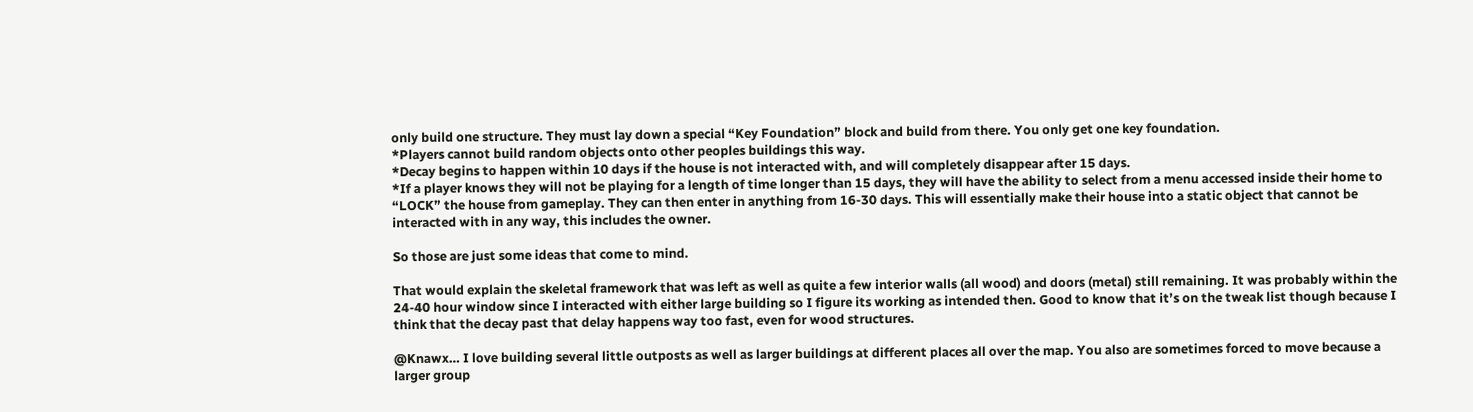only build one structure. They must lay down a special “Key Foundation” block and build from there. You only get one key foundation.
*Players cannot build random objects onto other peoples buildings this way.
*Decay begins to happen within 10 days if the house is not interacted with, and will completely disappear after 15 days.
*If a player knows they will not be playing for a length of time longer than 15 days, they will have the ability to select from a menu accessed inside their home to “LOCK” the house from gameplay. They can then enter in anything from 16-30 days. This will essentially make their house into a static object that cannot be interacted with in any way, this includes the owner.

So those are just some ideas that come to mind.

That would explain the skeletal framework that was left as well as quite a few interior walls (all wood) and doors (metal) still remaining. It was probably within the 24-40 hour window since I interacted with either large building so I figure its working as intended then. Good to know that it’s on the tweak list though because I think that the decay past that delay happens way too fast, even for wood structures.

@Knawx… I love building several little outposts as well as larger buildings at different places all over the map. You also are sometimes forced to move because a larger group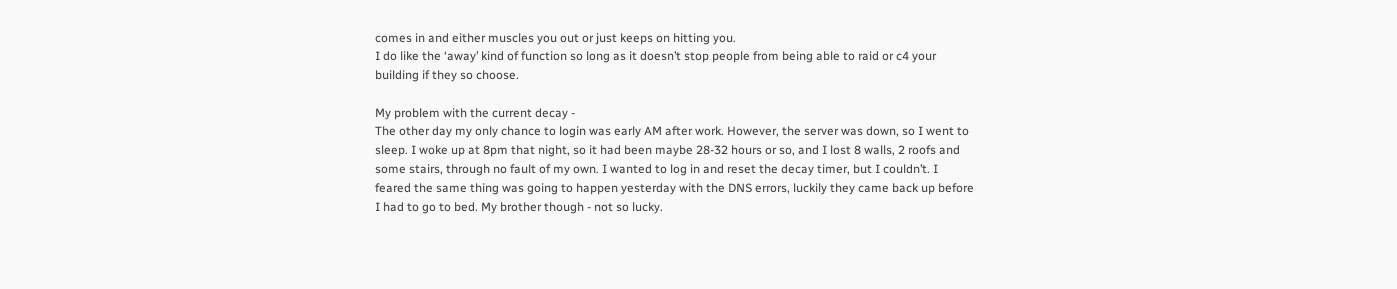comes in and either muscles you out or just keeps on hitting you.
I do like the ‘away’ kind of function so long as it doesn’t stop people from being able to raid or c4 your building if they so choose.

My problem with the current decay -
The other day my only chance to login was early AM after work. However, the server was down, so I went to sleep. I woke up at 8pm that night, so it had been maybe 28-32 hours or so, and I lost 8 walls, 2 roofs and some stairs, through no fault of my own. I wanted to log in and reset the decay timer, but I couldn’t. I feared the same thing was going to happen yesterday with the DNS errors, luckily they came back up before I had to go to bed. My brother though - not so lucky.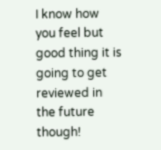I know how you feel but good thing it is going to get reviewed in the future though!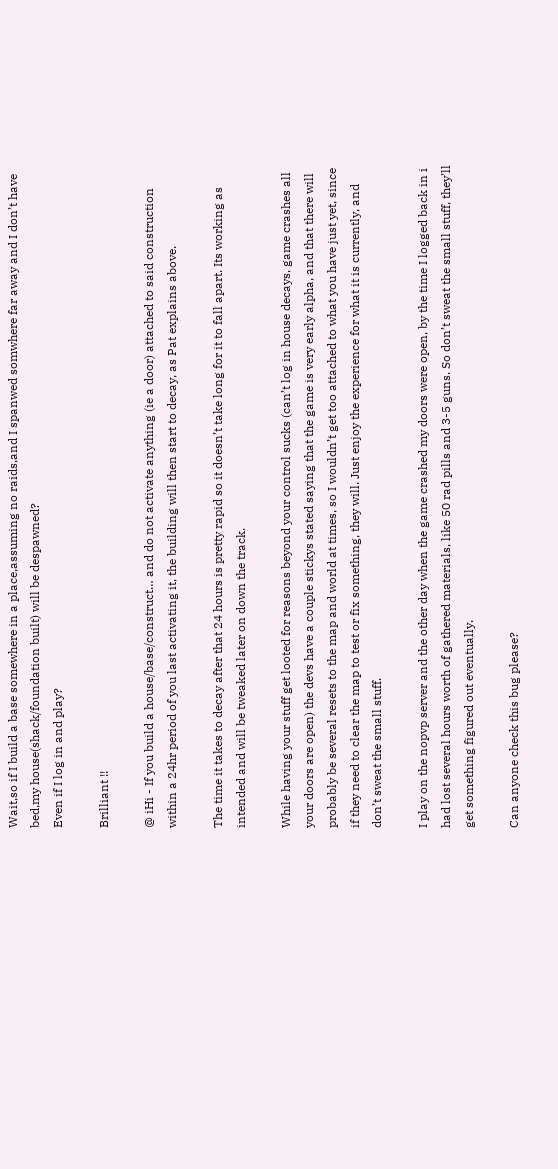Wait,so if I build a base somewhere in a place,assuming no raids,and I spanwed somwhere far away and I don’t have bed,my house(shack/foundation built) will be despawned?
Even if I log in and play?

Brilliant !!

@ iHi - If you build a house/base/construct… and do not activate anything (ie a door) attached to said construction within a 24hr period of you last activating it, the building will then start to decay, as Pat explains above.

The time it takes to decay after that 24 hours is pretty rapid so it doesn’t take long for it to fall apart. Its working as intended and will be tweaked later on down the track.

While having your stuff get looted for reasons beyond your control sucks (can’t log in house decays, game crashes all your doors are open) the devs have a couple stickys stated saying that the game is very early alpha, and that there will probably be several resets to the map and world at times, so I wouldn’t get too attached to what you have just yet, since if they need to clear the map to test or fix something, they will. Just enjoy the experience for what it is currently, and don’t sweat the small stuff.

I play on the nopvp server and the other day when the game crashed my doors were open, by the time I logged back in i had lost several hours worth of gathered materials, like 50 rad pills and 3-5 guns. So don’t sweat the small stuff, they’ll get something figured out eventually.

Can anyone check this bug please?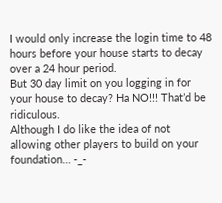I would only increase the login time to 48 hours before your house starts to decay over a 24 hour period.
But 30 day limit on you logging in for your house to decay? Ha NO!!! That’d be ridiculous.
Although I do like the idea of not allowing other players to build on your foundation… -_-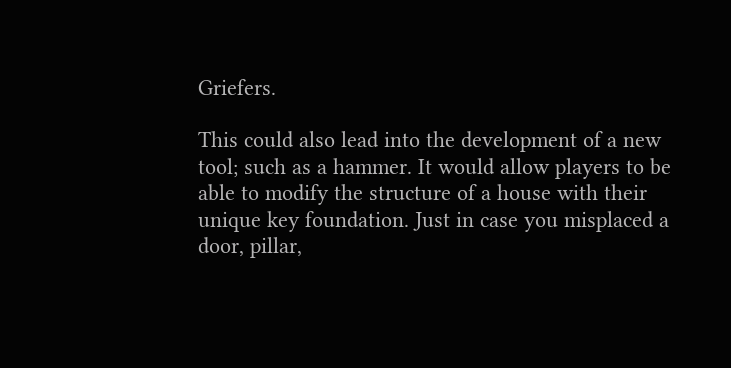Griefers.

This could also lead into the development of a new tool; such as a hammer. It would allow players to be able to modify the structure of a house with their unique key foundation. Just in case you misplaced a door, pillar,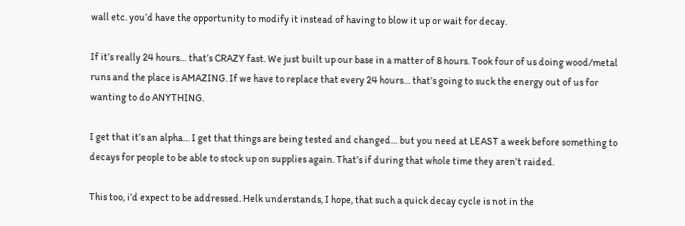wall etc. you’d have the opportunity to modify it instead of having to blow it up or wait for decay.

If it’s really 24 hours… that’s CRAZY fast. We just built up our base in a matter of 8 hours. Took four of us doing wood/metal runs and the place is AMAZING. If we have to replace that every 24 hours… that’s going to suck the energy out of us for wanting to do ANYTHING.

I get that it’s an alpha… I get that things are being tested and changed… but you need at LEAST a week before something to decays for people to be able to stock up on supplies again. That’s if during that whole time they aren’t raided.

This too, i’d expect to be addressed. Helk understands, I hope, that such a quick decay cycle is not in the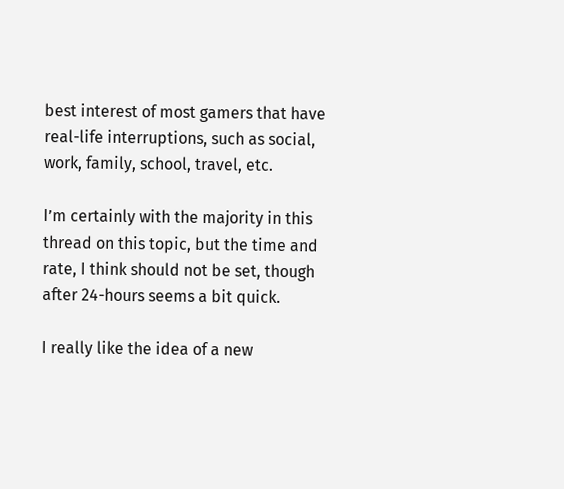best interest of most gamers that have real-life interruptions, such as social, work, family, school, travel, etc.

I’m certainly with the majority in this thread on this topic, but the time and rate, I think should not be set, though after 24-hours seems a bit quick.

I really like the idea of a new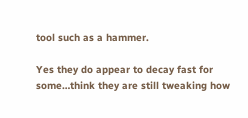tool such as a hammer.

Yes they do appear to decay fast for some…think they are still tweaking how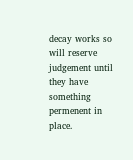decay works so will reserve judgement until they have something permenent in place.